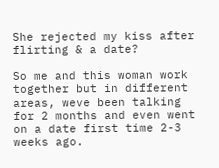She rejected my kiss after flirting & a date?

So me and this woman work together but in different areas, weve been talking for 2 months and even went on a date first time 2-3 weeks ago.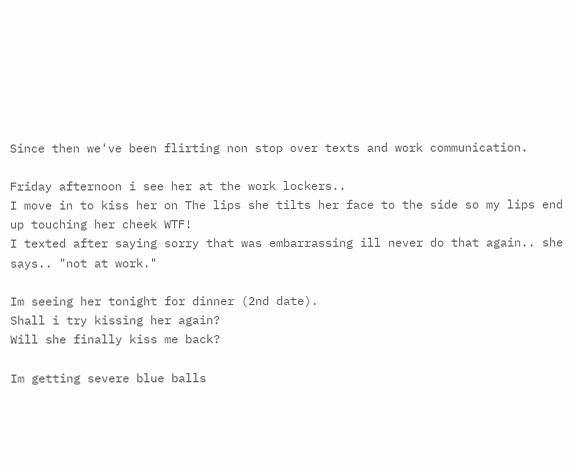Since then we've been flirting non stop over texts and work communication.

Friday afternoon i see her at the work lockers..
I move in to kiss her on The lips she tilts her face to the side so my lips end up touching her cheek WTF!
I texted after saying sorry that was embarrassing ill never do that again.. she says.. "not at work."

Im seeing her tonight for dinner (2nd date).
Shall i try kissing her again?
Will she finally kiss me back?

Im getting severe blue balls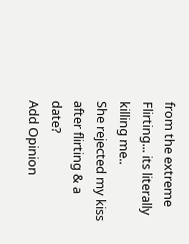from the extreme Flirting... its literally killing me..
She rejected my kiss after flirting & a date?
Add Opinion